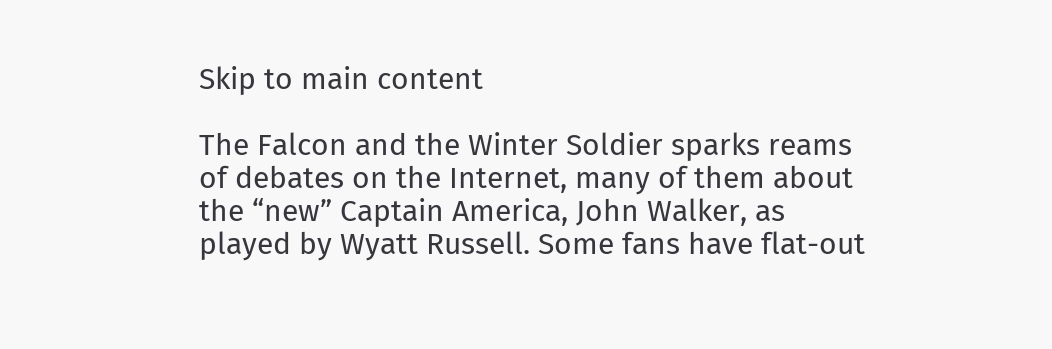Skip to main content

The Falcon and the Winter Soldier sparks reams of debates on the Internet, many of them about the “new” Captain America, John Walker, as played by Wyatt Russell. Some fans have flat-out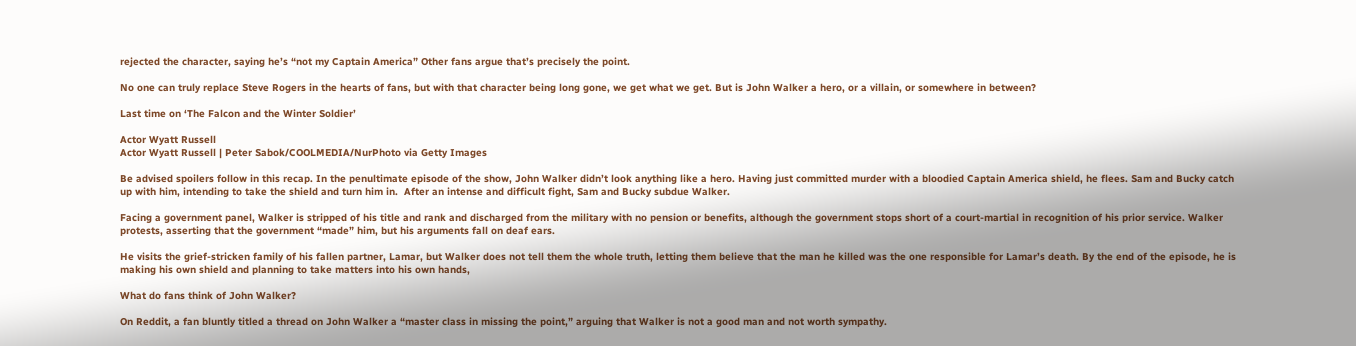rejected the character, saying he’s “not my Captain America” Other fans argue that’s precisely the point.

No one can truly replace Steve Rogers in the hearts of fans, but with that character being long gone, we get what we get. But is John Walker a hero, or a villain, or somewhere in between?

Last time on ‘The Falcon and the Winter Soldier’

Actor Wyatt Russell
Actor Wyatt Russell | Peter Sabok/COOLMEDIA/NurPhoto via Getty Images

Be advised spoilers follow in this recap. In the penultimate episode of the show, John Walker didn’t look anything like a hero. Having just committed murder with a bloodied Captain America shield, he flees. Sam and Bucky catch up with him, intending to take the shield and turn him in.  After an intense and difficult fight, Sam and Bucky subdue Walker.

Facing a government panel, Walker is stripped of his title and rank and discharged from the military with no pension or benefits, although the government stops short of a court-martial in recognition of his prior service. Walker protests, asserting that the government “made” him, but his arguments fall on deaf ears.

He visits the grief-stricken family of his fallen partner, Lamar, but Walker does not tell them the whole truth, letting them believe that the man he killed was the one responsible for Lamar’s death. By the end of the episode, he is making his own shield and planning to take matters into his own hands,

What do fans think of John Walker?

On Reddit, a fan bluntly titled a thread on John Walker a “master class in missing the point,” arguing that Walker is not a good man and not worth sympathy.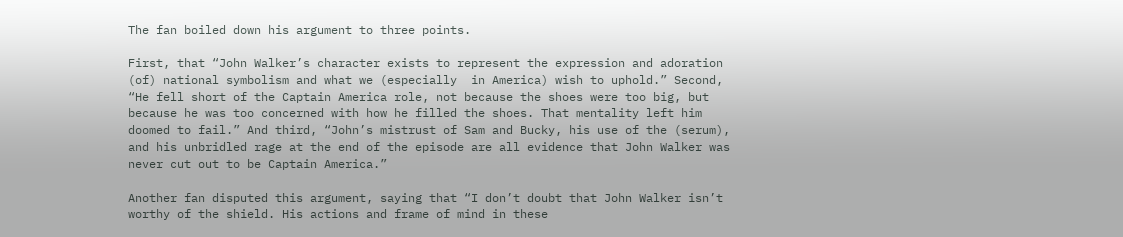The fan boiled down his argument to three points.

First, that “John Walker’s character exists to represent the expression and adoration (of) national symbolism and what we (especially  in America) wish to uphold.” Second, “He fell short of the Captain America role, not because the shoes were too big, but because he was too concerned with how he filled the shoes. That mentality left him doomed to fail.” And third, “John’s mistrust of Sam and Bucky, his use of the (serum), and his unbridled rage at the end of the episode are all evidence that John Walker was never cut out to be Captain America.”

Another fan disputed this argument, saying that “I don’t doubt that John Walker isn’t worthy of the shield. His actions and frame of mind in these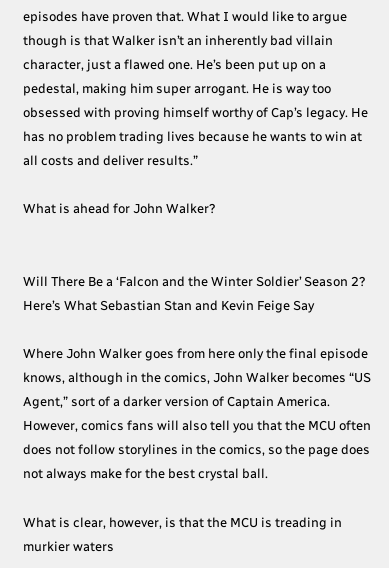episodes have proven that. What I would like to argue though is that Walker isn’t an inherently bad villain character, just a flawed one. He’s been put up on a pedestal, making him super arrogant. He is way too obsessed with proving himself worthy of Cap’s legacy. He has no problem trading lives because he wants to win at all costs and deliver results.”

What is ahead for John Walker?


Will There Be a ‘Falcon and the Winter Soldier’ Season 2? Here’s What Sebastian Stan and Kevin Feige Say

Where John Walker goes from here only the final episode knows, although in the comics, John Walker becomes “US Agent,” sort of a darker version of Captain America. However, comics fans will also tell you that the MCU often does not follow storylines in the comics, so the page does not always make for the best crystal ball.

What is clear, however, is that the MCU is treading in murkier waters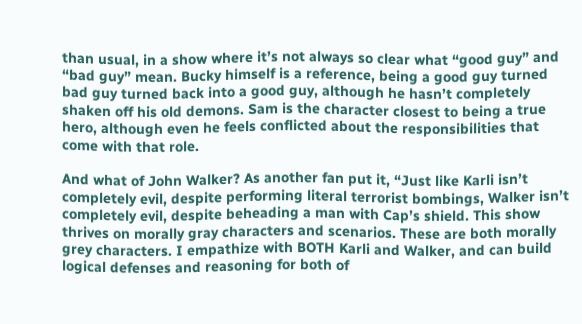than usual, in a show where it’s not always so clear what “good guy” and “bad guy” mean. Bucky himself is a reference, being a good guy turned bad guy turned back into a good guy, although he hasn’t completely shaken off his old demons. Sam is the character closest to being a true hero, although even he feels conflicted about the responsibilities that come with that role.

And what of John Walker? As another fan put it, “Just like Karli isn’t completely evil, despite performing literal terrorist bombings, Walker isn’t completely evil, despite beheading a man with Cap’s shield. This show thrives on morally gray characters and scenarios. These are both morally grey characters. I empathize with BOTH Karli and Walker, and can build logical defenses and reasoning for both of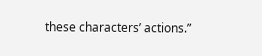these characters’ actions.”